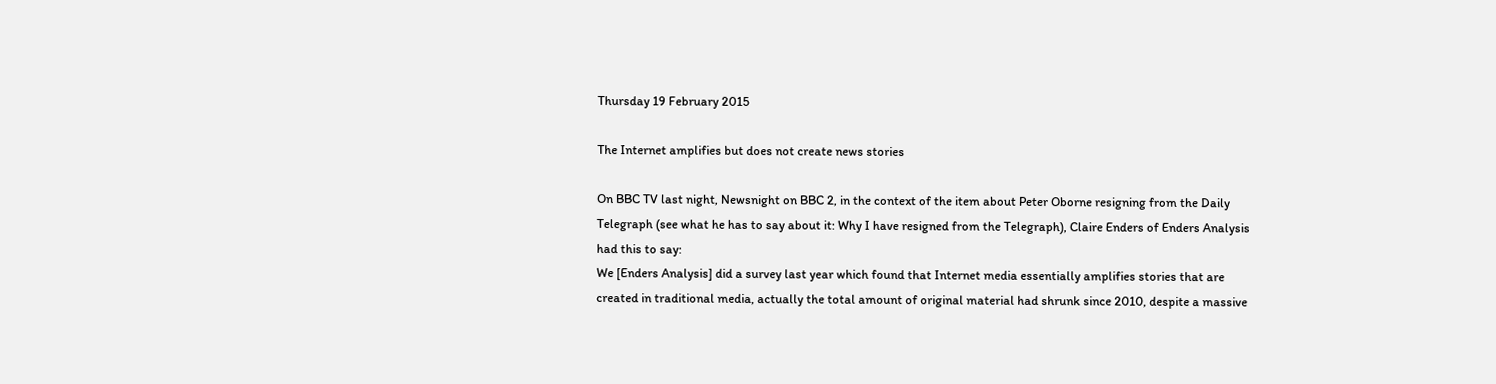Thursday 19 February 2015

The Internet amplifies but does not create news stories

On BBC TV last night, Newsnight on BBC 2, in the context of the item about Peter Oborne resigning from the Daily Telegraph (see what he has to say about it: Why I have resigned from the Telegraph), Claire Enders of Enders Analysis had this to say:
We [Enders Analysis] did a survey last year which found that Internet media essentially amplifies stories that are created in traditional media, actually the total amount of original material had shrunk since 2010, despite a massive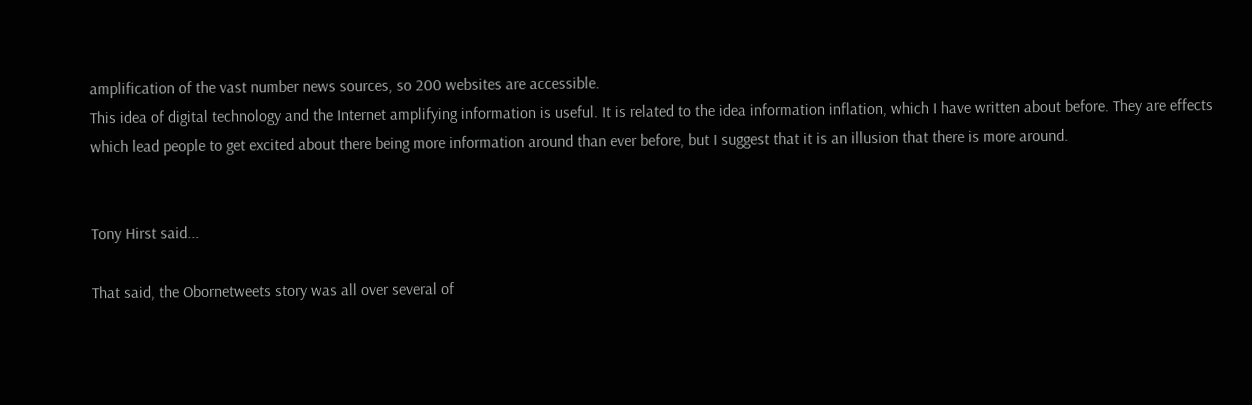amplification of the vast number news sources, so 200 websites are accessible.
This idea of digital technology and the Internet amplifying information is useful. It is related to the idea information inflation, which I have written about before. They are effects which lead people to get excited about there being more information around than ever before, but I suggest that it is an illusion that there is more around.


Tony Hirst said...

That said, the Obornetweets story was all over several of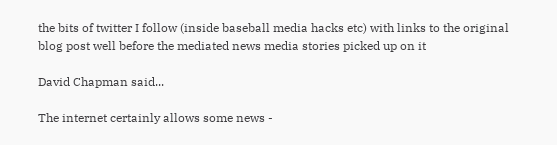the bits of twitter I follow (inside baseball media hacks etc) with links to the original blog post well before the mediated news media stories picked up on it

David Chapman said...

The internet certainly allows some news -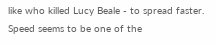like who killed Lucy Beale - to spread faster. Speed seems to be one of the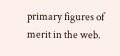primary figures of merit in the web.